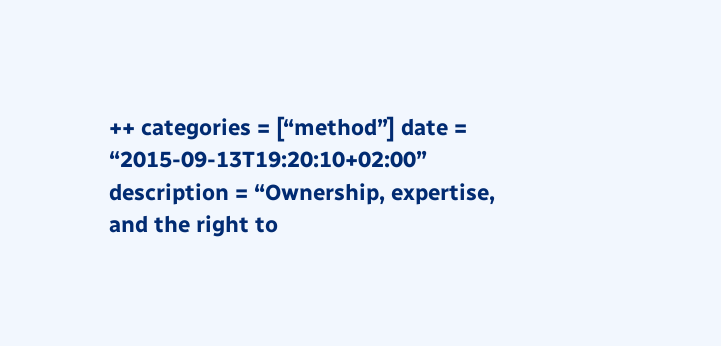++ categories = [“method”] date = “2015-09-13T19:20:10+02:00” description = “Ownership, expertise, and the right to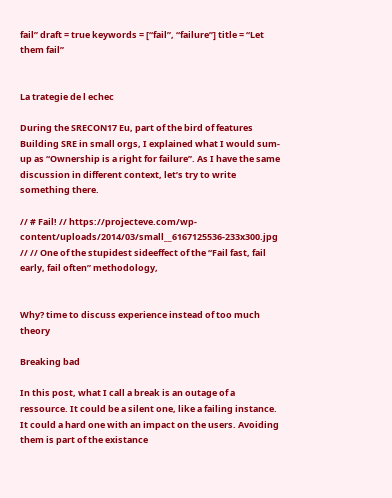fail” draft = true keywords = [“fail”, “failure”] title = “Let them fail”


La trategie de l echec

During the SRECON17 Eu, part of the bird of features Building SRE in small orgs, I explained what I would sum-up as “Ownership is a right for failure”. As I have the same discussion in different context, let’s try to write something there.

// # Fail! // https://projecteve.com/wp-content/uploads/2014/03/small__6167125536-233x300.jpg // // One of the stupidest sideeffect of the “Fail fast, fail early, fail often” methodology,


Why? time to discuss experience instead of too much theory

Breaking bad

In this post, what I call a break is an outage of a ressource. It could be a silent one, like a failing instance. It could a hard one with an impact on the users. Avoiding them is part of the existance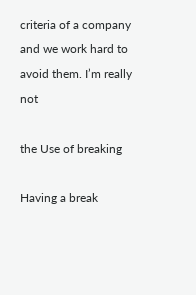criteria of a company and we work hard to avoid them. I’m really not

the Use of breaking

Having a break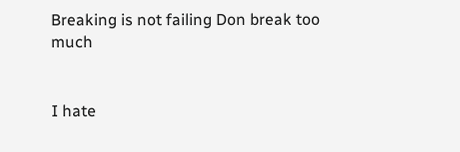Breaking is not failing Don break too much


I hate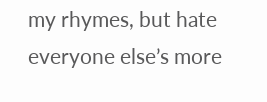my rhymes, but hate everyone else’s more